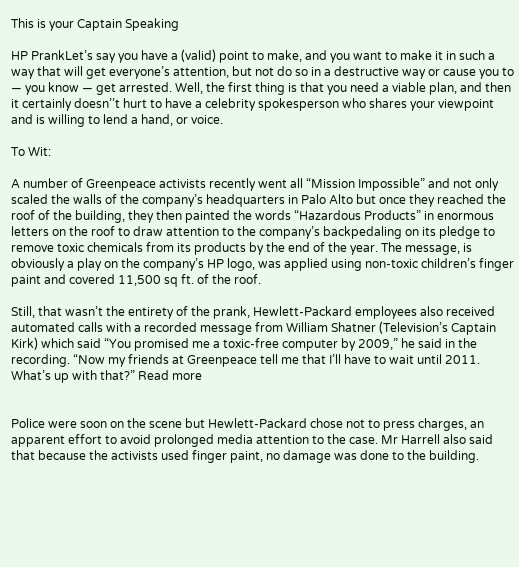This is your Captain Speaking

HP PrankLet’s say you have a (valid) point to make, and you want to make it in such a way that will get everyone’s attention, but not do so in a destructive way or cause you to — you know — get arrested. Well, the first thing is that you need a viable plan, and then it certainly doesn’’t hurt to have a celebrity spokesperson who shares your viewpoint and is willing to lend a hand, or voice.

To Wit:

A number of Greenpeace activists recently went all “Mission Impossible” and not only scaled the walls of the company’s headquarters in Palo Alto but once they reached the roof of the building, they then painted the words “Hazardous Products” in enormous letters on the roof to draw attention to the company’s backpedaling on its pledge to remove toxic chemicals from its products by the end of the year. The message, is obviously a play on the company’s HP logo, was applied using non-toxic children’s finger paint and covered 11,500 sq ft. of the roof.

Still, that wasn’t the entirety of the prank, Hewlett-Packard employees also received automated calls with a recorded message from William Shatner (Television’s Captain Kirk) which said “You promised me a toxic-free computer by 2009,” he said in the recording. “Now my friends at Greenpeace tell me that I’ll have to wait until 2011. What’s up with that?” Read more


Police were soon on the scene but Hewlett-Packard chose not to press charges, an apparent effort to avoid prolonged media attention to the case. Mr Harrell also said that because the activists used finger paint, no damage was done to the building.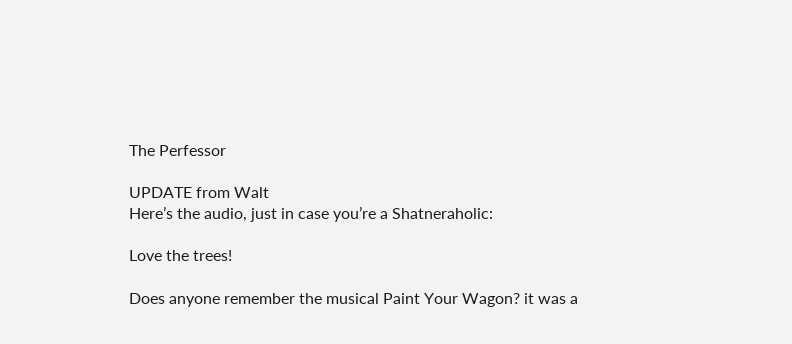The Perfessor

UPDATE from Walt
Here’s the audio, just in case you’re a Shatneraholic:

Love the trees!

Does anyone remember the musical Paint Your Wagon? it was a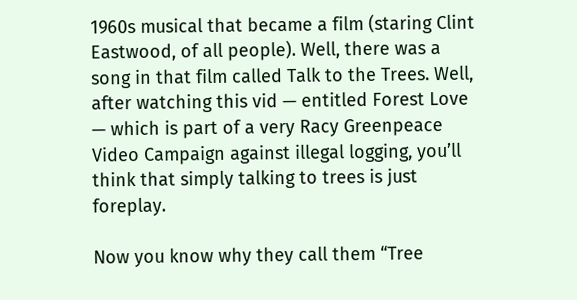1960s musical that became a film (staring Clint Eastwood, of all people). Well, there was a song in that film called Talk to the Trees. Well, after watching this vid — entitled Forest Love — which is part of a very Racy Greenpeace Video Campaign against illegal logging, you’ll think that simply talking to trees is just foreplay.

Now you know why they call them “Tree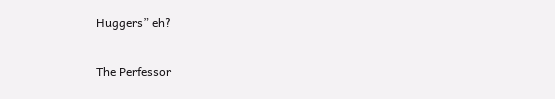Huggers” eh?

The Perfessor